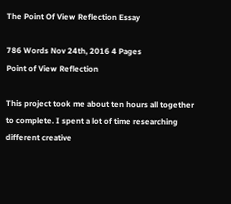The Point Of View Reflection Essay

786 Words Nov 24th, 2016 4 Pages
Point of View Reflection

This project took me about ten hours all together to complete. I spent a lot of time researching different creative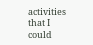activities that I could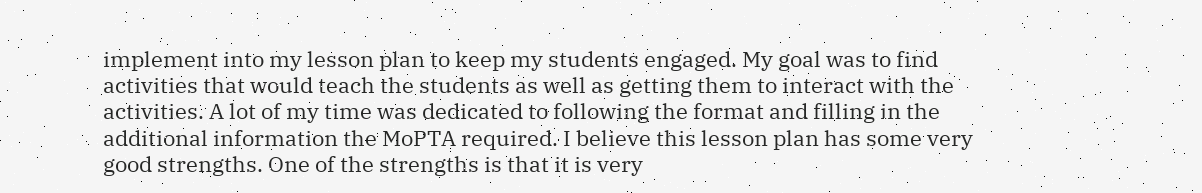implement into my lesson plan to keep my students engaged. My goal was to find activities that would teach the students as well as getting them to interact with the activities. A lot of my time was dedicated to following the format and filling in the additional information the MoPTA required. I believe this lesson plan has some very good strengths. One of the strengths is that it is very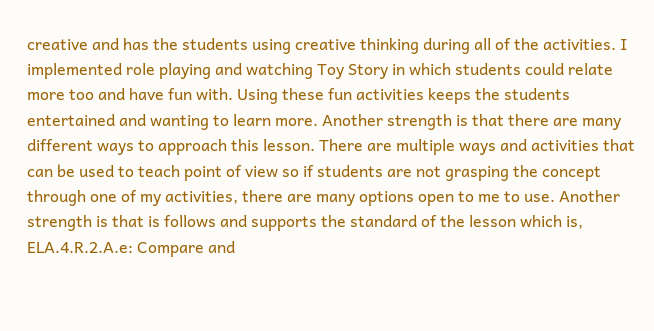creative and has the students using creative thinking during all of the activities. I implemented role playing and watching Toy Story in which students could relate more too and have fun with. Using these fun activities keeps the students entertained and wanting to learn more. Another strength is that there are many different ways to approach this lesson. There are multiple ways and activities that can be used to teach point of view so if students are not grasping the concept through one of my activities, there are many options open to me to use. Another strength is that is follows and supports the standard of the lesson which is, ELA.4.R.2.A.e: Compare and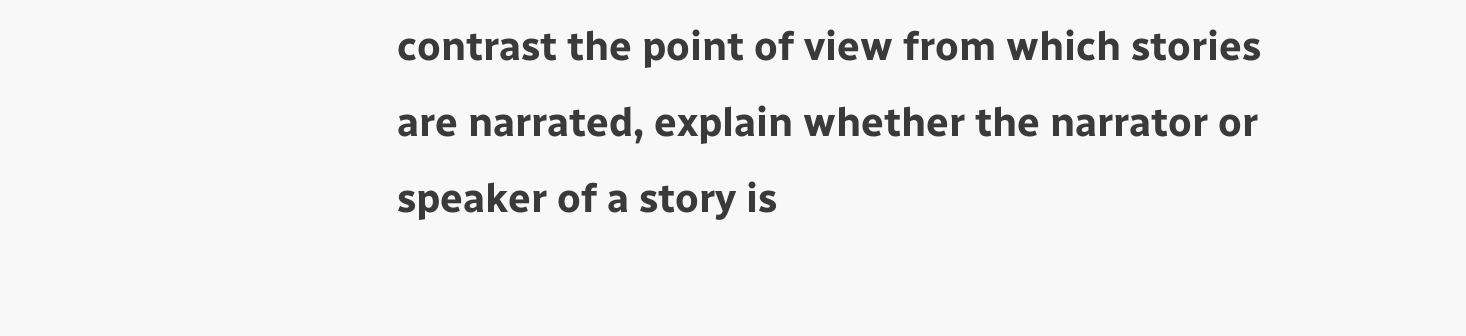contrast the point of view from which stories are narrated, explain whether the narrator or speaker of a story is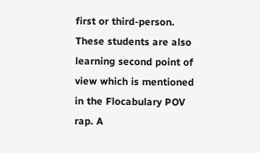first or third-person. These students are also learning second point of view which is mentioned in the Flocabulary POV rap. A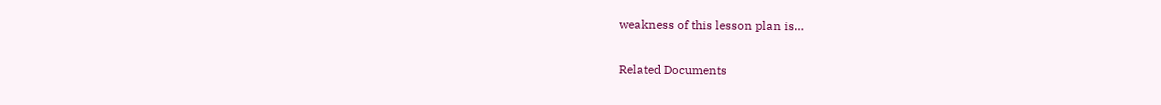weakness of this lesson plan is…

Related Documents